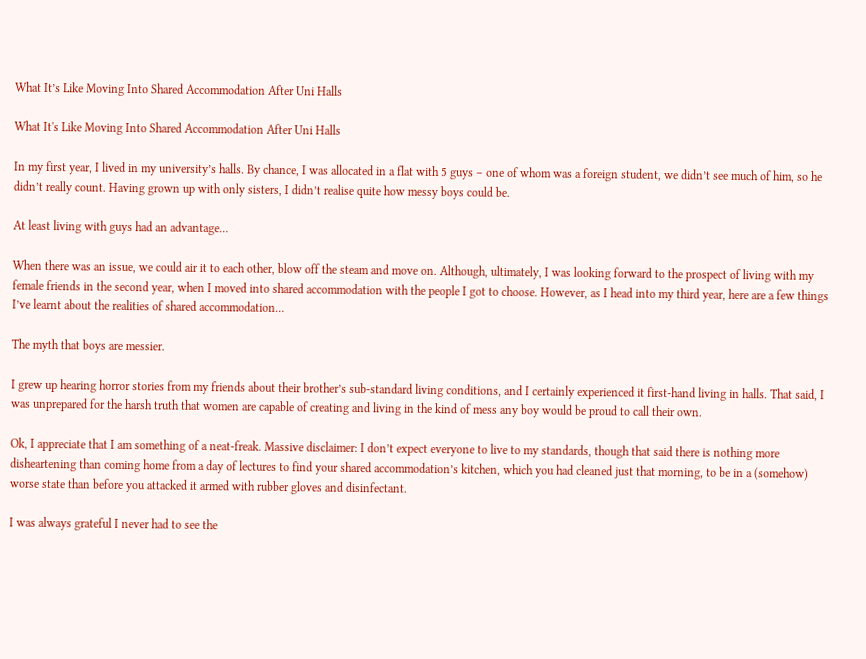What It’s Like Moving Into Shared Accommodation After Uni Halls

What It's Like Moving Into Shared Accommodation After Uni Halls

In my first year, I lived in my university’s halls. By chance, I was allocated in a flat with 5 guys – one of whom was a foreign student, we didn’t see much of him, so he didn’t really count. Having grown up with only sisters, I didn’t realise quite how messy boys could be.

At least living with guys had an advantage…

When there was an issue, we could air it to each other, blow off the steam and move on. Although, ultimately, I was looking forward to the prospect of living with my female friends in the second year, when I moved into shared accommodation with the people I got to choose. However, as I head into my third year, here are a few things I’ve learnt about the realities of shared accommodation…

The myth that boys are messier.

I grew up hearing horror stories from my friends about their brother’s sub-standard living conditions, and I certainly experienced it first-hand living in halls. That said, I was unprepared for the harsh truth that women are capable of creating and living in the kind of mess any boy would be proud to call their own.

Ok, I appreciate that I am something of a neat-freak. Massive disclaimer: I don’t expect everyone to live to my standards, though that said there is nothing more disheartening than coming home from a day of lectures to find your shared accommodation’s kitchen, which you had cleaned just that morning, to be in a (somehow) worse state than before you attacked it armed with rubber gloves and disinfectant.

I was always grateful I never had to see the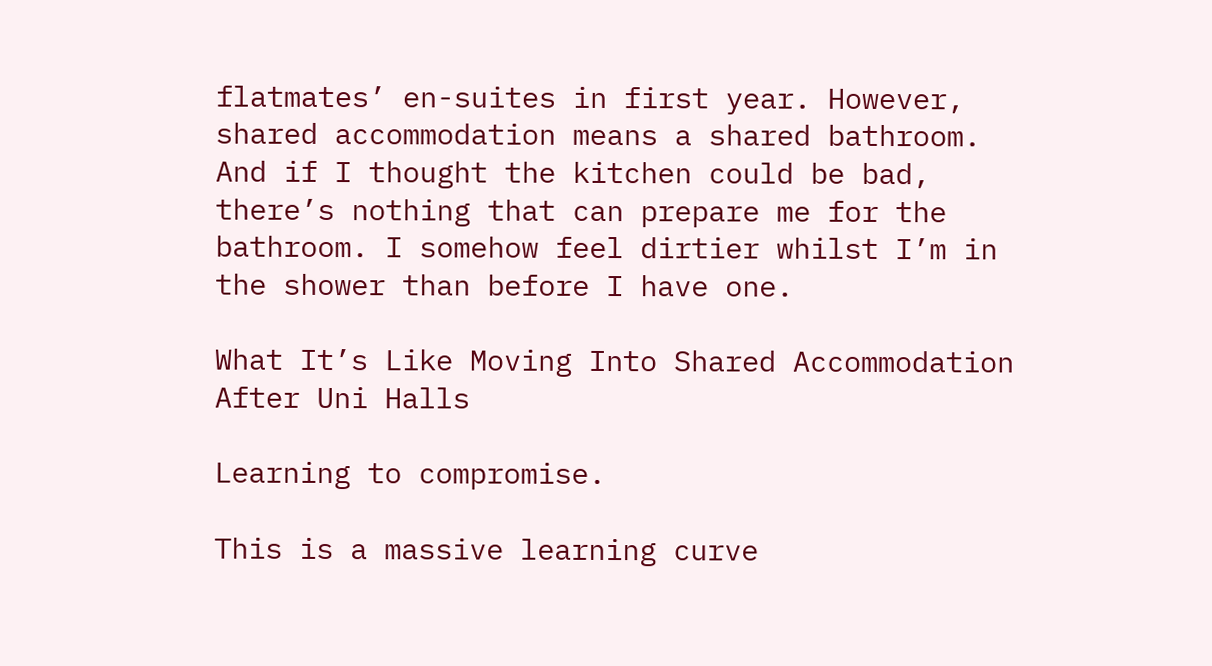flatmates’ en-suites in first year. However, shared accommodation means a shared bathroom. And if I thought the kitchen could be bad, there’s nothing that can prepare me for the bathroom. I somehow feel dirtier whilst I’m in the shower than before I have one.

What It’s Like Moving Into Shared Accommodation After Uni Halls

Learning to compromise.

This is a massive learning curve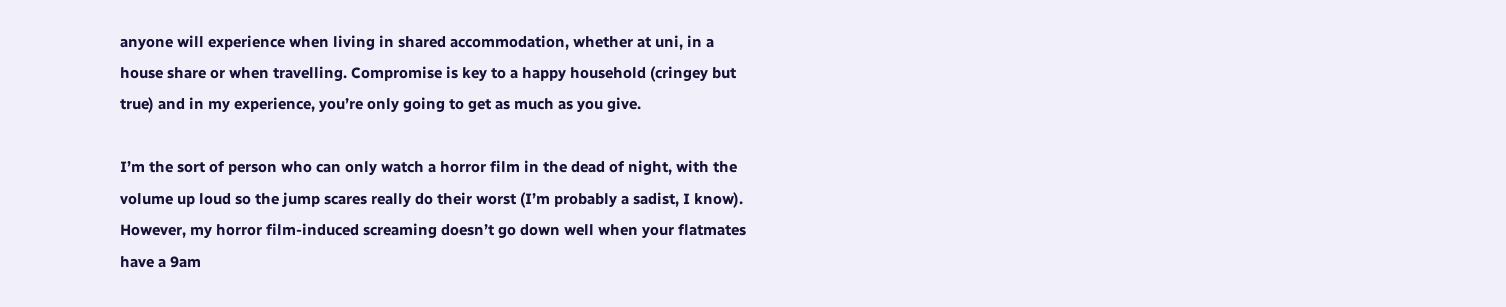anyone will experience when living in shared accommodation, whether at uni, in a house share or when travelling. Compromise is key to a happy household (cringey but true) and in my experience, you’re only going to get as much as you give.

I’m the sort of person who can only watch a horror film in the dead of night, with the volume up loud so the jump scares really do their worst (I’m probably a sadist, I know). However, my horror film-induced screaming doesn’t go down well when your flatmates have a 9am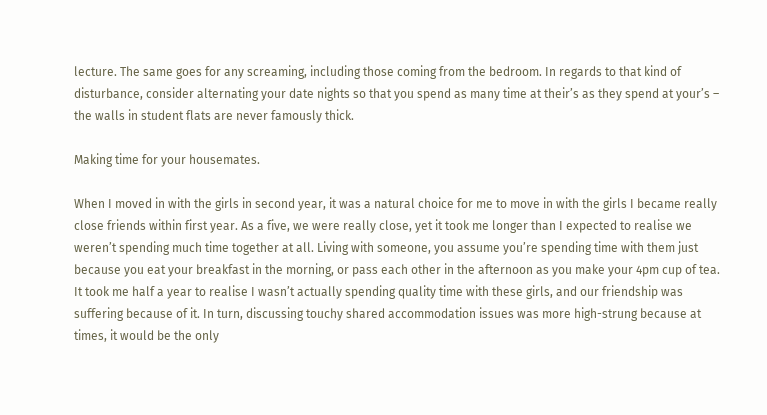lecture. The same goes for any screaming, including those coming from the bedroom. In regards to that kind of disturbance, consider alternating your date nights so that you spend as many time at their’s as they spend at your’s – the walls in student flats are never famously thick.

Making time for your housemates.

When I moved in with the girls in second year, it was a natural choice for me to move in with the girls I became really close friends within first year. As a five, we were really close, yet it took me longer than I expected to realise we weren’t spending much time together at all. Living with someone, you assume you’re spending time with them just because you eat your breakfast in the morning, or pass each other in the afternoon as you make your 4pm cup of tea. It took me half a year to realise I wasn’t actually spending quality time with these girls, and our friendship was suffering because of it. In turn, discussing touchy shared accommodation issues was more high-strung because at times, it would be the only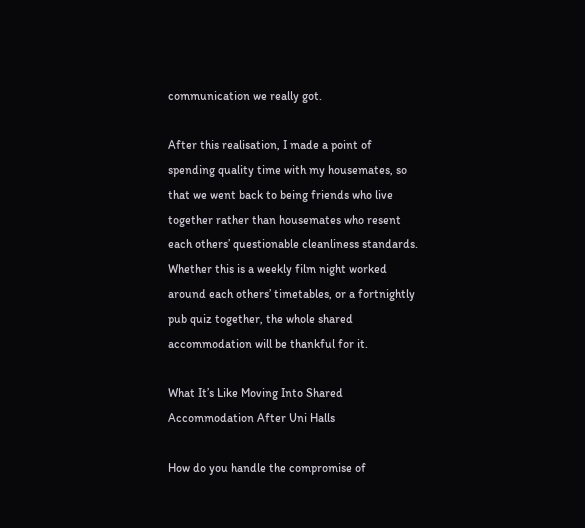communication we really got.

After this realisation, I made a point of spending quality time with my housemates, so that we went back to being friends who live together rather than housemates who resent each others’ questionable cleanliness standards. Whether this is a weekly film night worked around each others’ timetables, or a fortnightly pub quiz together, the whole shared accommodation will be thankful for it.

What It’s Like Moving Into Shared Accommodation After Uni Halls

How do you handle the compromise of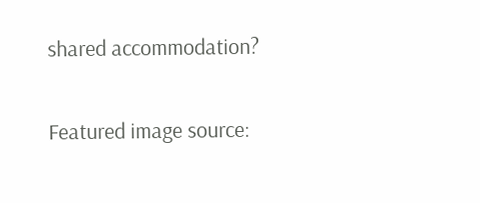shared accommodation?

Featured image source: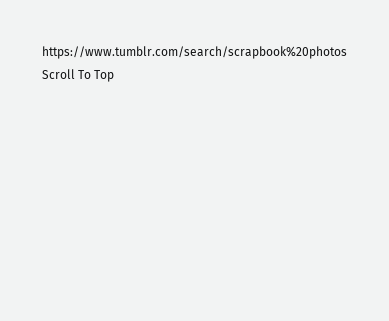https://www.tumblr.com/search/scrapbook%20photos
Scroll To Top